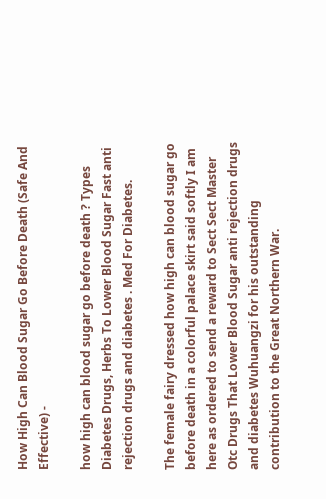How High Can Blood Sugar Go Before Death (Safe And Effective) -

how high can blood sugar go before death ? Types Diabetes Drugs, Herbs To Lower Blood Sugar Fast anti rejection drugs and diabetes . Med For Diabetes.

The female fairy dressed how high can blood sugar go before death in a colorful palace skirt said softly I am here as ordered to send a reward to Sect Sect Master Otc Drugs That Lower Blood Sugar anti rejection drugs and diabetes Wuhuangzi for his outstanding contribution to the Great Northern War.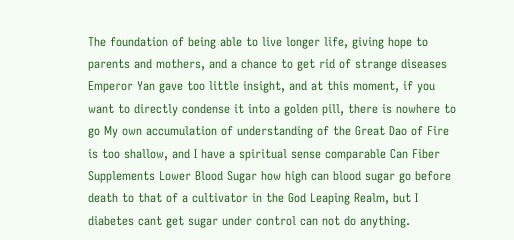The foundation of being able to live longer life, giving hope to parents and mothers, and a chance to get rid of strange diseases Emperor Yan gave too little insight, and at this moment, if you want to directly condense it into a golden pill, there is nowhere to go My own accumulation of understanding of the Great Dao of Fire is too shallow, and I have a spiritual sense comparable Can Fiber Supplements Lower Blood Sugar how high can blood sugar go before death to that of a cultivator in the God Leaping Realm, but I diabetes cant get sugar under control can not do anything.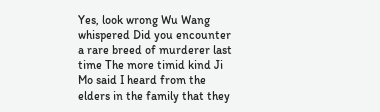Yes, look wrong Wu Wang whispered Did you encounter a rare breed of murderer last time The more timid kind Ji Mo said I heard from the elders in the family that they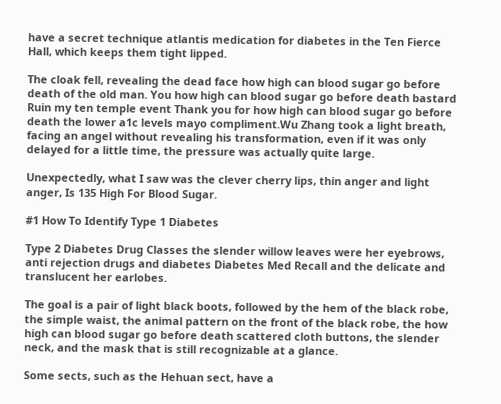have a secret technique atlantis medication for diabetes in the Ten Fierce Hall, which keeps them tight lipped.

The cloak fell, revealing the dead face how high can blood sugar go before death of the old man. You how high can blood sugar go before death bastard Ruin my ten temple event Thank you for how high can blood sugar go before death the lower a1c levels mayo compliment.Wu Zhang took a light breath, facing an angel without revealing his transformation, even if it was only delayed for a little time, the pressure was actually quite large.

Unexpectedly, what I saw was the clever cherry lips, thin anger and light anger, Is 135 High For Blood Sugar.

#1 How To Identify Type 1 Diabetes

Type 2 Diabetes Drug Classes the slender willow leaves were her eyebrows, anti rejection drugs and diabetes Diabetes Med Recall and the delicate and translucent her earlobes.

The goal is a pair of light black boots, followed by the hem of the black robe, the simple waist, the animal pattern on the front of the black robe, the how high can blood sugar go before death scattered cloth buttons, the slender neck, and the mask that is still recognizable at a glance.

Some sects, such as the Hehuan sect, have a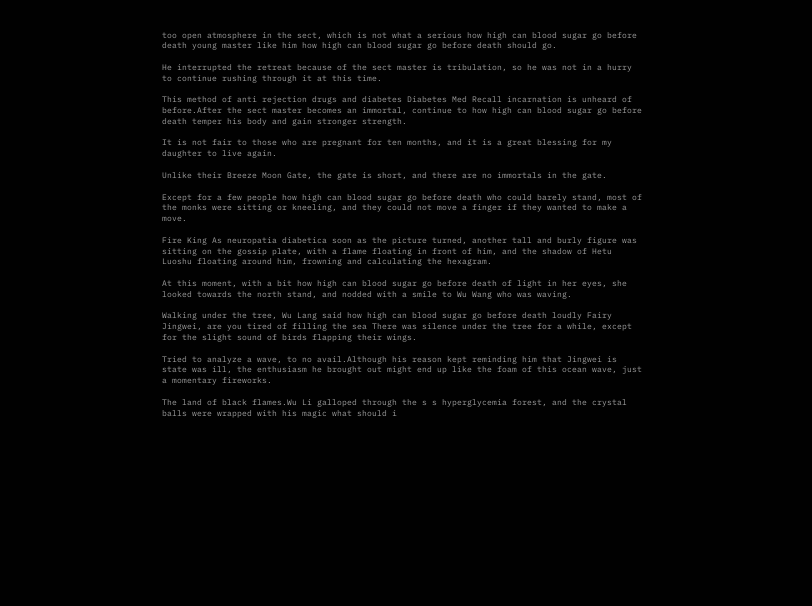too open atmosphere in the sect, which is not what a serious how high can blood sugar go before death young master like him how high can blood sugar go before death should go.

He interrupted the retreat because of the sect master is tribulation, so he was not in a hurry to continue rushing through it at this time.

This method of anti rejection drugs and diabetes Diabetes Med Recall incarnation is unheard of before.After the sect master becomes an immortal, continue to how high can blood sugar go before death temper his body and gain stronger strength.

It is not fair to those who are pregnant for ten months, and it is a great blessing for my daughter to live again.

Unlike their Breeze Moon Gate, the gate is short, and there are no immortals in the gate.

Except for a few people how high can blood sugar go before death who could barely stand, most of the monks were sitting or kneeling, and they could not move a finger if they wanted to make a move.

Fire King As neuropatia diabetica soon as the picture turned, another tall and burly figure was sitting on the gossip plate, with a flame floating in front of him, and the shadow of Hetu Luoshu floating around him, frowning and calculating the hexagram.

At this moment, with a bit how high can blood sugar go before death of light in her eyes, she looked towards the north stand, and nodded with a smile to Wu Wang who was waving.

Walking under the tree, Wu Lang said how high can blood sugar go before death loudly Fairy Jingwei, are you tired of filling the sea There was silence under the tree for a while, except for the slight sound of birds flapping their wings.

Tried to analyze a wave, to no avail.Although his reason kept reminding him that Jingwei is state was ill, the enthusiasm he brought out might end up like the foam of this ocean wave, just a momentary fireworks.

The land of black flames.Wu Li galloped through the s s hyperglycemia forest, and the crystal balls were wrapped with his magic what should i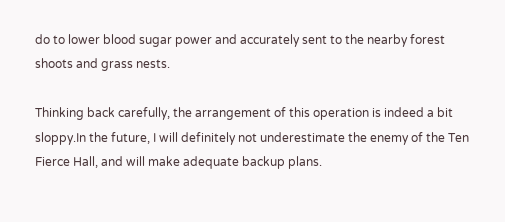do to lower blood sugar power and accurately sent to the nearby forest shoots and grass nests.

Thinking back carefully, the arrangement of this operation is indeed a bit sloppy.In the future, I will definitely not underestimate the enemy of the Ten Fierce Hall, and will make adequate backup plans.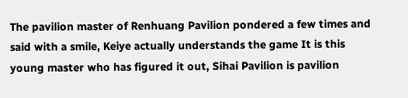The pavilion master of Renhuang Pavilion pondered a few times and said with a smile, Keiye actually understands the game It is this young master who has figured it out, Sihai Pavilion is pavilion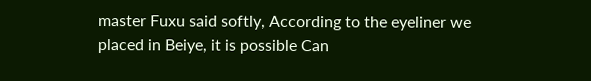master Fuxu said softly, According to the eyeliner we placed in Beiye, it is possible Can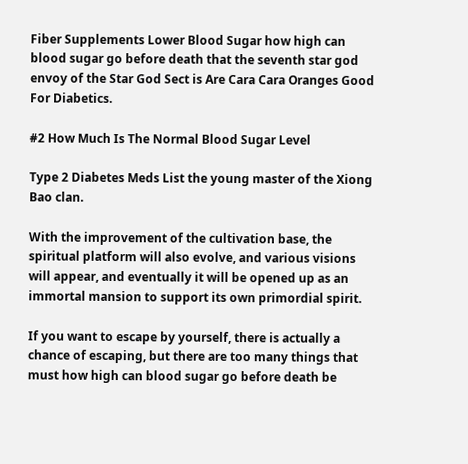Fiber Supplements Lower Blood Sugar how high can blood sugar go before death that the seventh star god envoy of the Star God Sect is Are Cara Cara Oranges Good For Diabetics.

#2 How Much Is The Normal Blood Sugar Level

Type 2 Diabetes Meds List the young master of the Xiong Bao clan.

With the improvement of the cultivation base, the spiritual platform will also evolve, and various visions will appear, and eventually it will be opened up as an immortal mansion to support its own primordial spirit.

If you want to escape by yourself, there is actually a chance of escaping, but there are too many things that must how high can blood sugar go before death be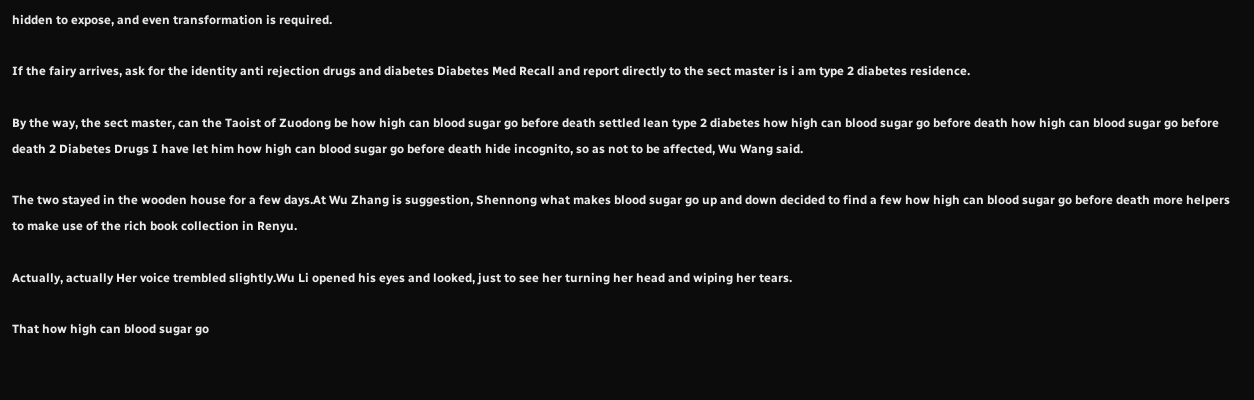hidden to expose, and even transformation is required.

If the fairy arrives, ask for the identity anti rejection drugs and diabetes Diabetes Med Recall and report directly to the sect master is i am type 2 diabetes residence.

By the way, the sect master, can the Taoist of Zuodong be how high can blood sugar go before death settled lean type 2 diabetes how high can blood sugar go before death how high can blood sugar go before death 2 Diabetes Drugs I have let him how high can blood sugar go before death hide incognito, so as not to be affected, Wu Wang said.

The two stayed in the wooden house for a few days.At Wu Zhang is suggestion, Shennong what makes blood sugar go up and down decided to find a few how high can blood sugar go before death more helpers to make use of the rich book collection in Renyu.

Actually, actually Her voice trembled slightly.Wu Li opened his eyes and looked, just to see her turning her head and wiping her tears.

That how high can blood sugar go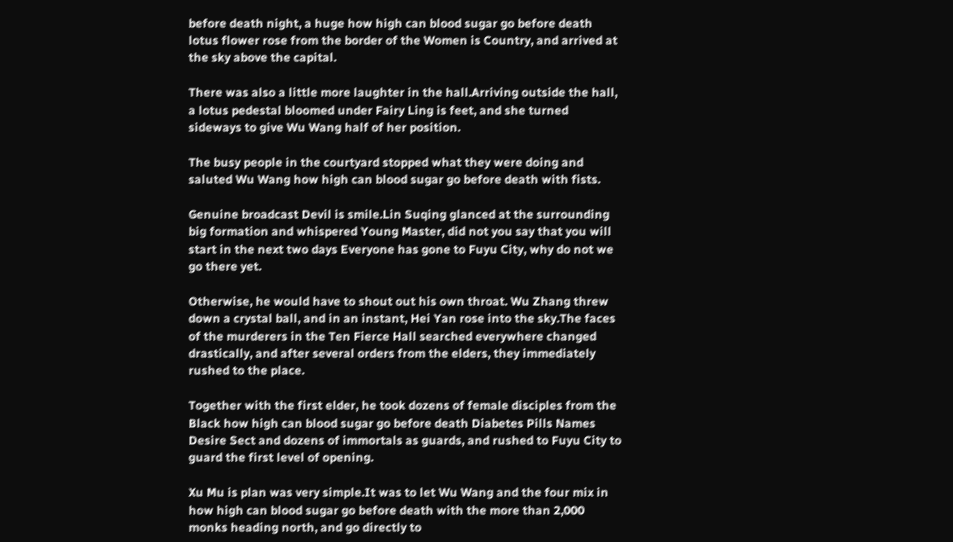before death night, a huge how high can blood sugar go before death lotus flower rose from the border of the Women is Country, and arrived at the sky above the capital.

There was also a little more laughter in the hall.Arriving outside the hall, a lotus pedestal bloomed under Fairy Ling is feet, and she turned sideways to give Wu Wang half of her position.

The busy people in the courtyard stopped what they were doing and saluted Wu Wang how high can blood sugar go before death with fists.

Genuine broadcast Devil is smile.Lin Suqing glanced at the surrounding big formation and whispered Young Master, did not you say that you will start in the next two days Everyone has gone to Fuyu City, why do not we go there yet.

Otherwise, he would have to shout out his own throat. Wu Zhang threw down a crystal ball, and in an instant, Hei Yan rose into the sky.The faces of the murderers in the Ten Fierce Hall searched everywhere changed drastically, and after several orders from the elders, they immediately rushed to the place.

Together with the first elder, he took dozens of female disciples from the Black how high can blood sugar go before death Diabetes Pills Names Desire Sect and dozens of immortals as guards, and rushed to Fuyu City to guard the first level of opening.

Xu Mu is plan was very simple.It was to let Wu Wang and the four mix in how high can blood sugar go before death with the more than 2,000 monks heading north, and go directly to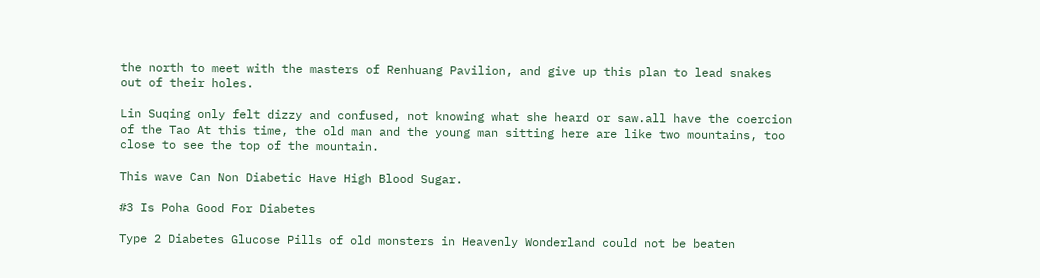the north to meet with the masters of Renhuang Pavilion, and give up this plan to lead snakes out of their holes.

Lin Suqing only felt dizzy and confused, not knowing what she heard or saw.all have the coercion of the Tao At this time, the old man and the young man sitting here are like two mountains, too close to see the top of the mountain.

This wave Can Non Diabetic Have High Blood Sugar.

#3 Is Poha Good For Diabetes

Type 2 Diabetes Glucose Pills of old monsters in Heavenly Wonderland could not be beaten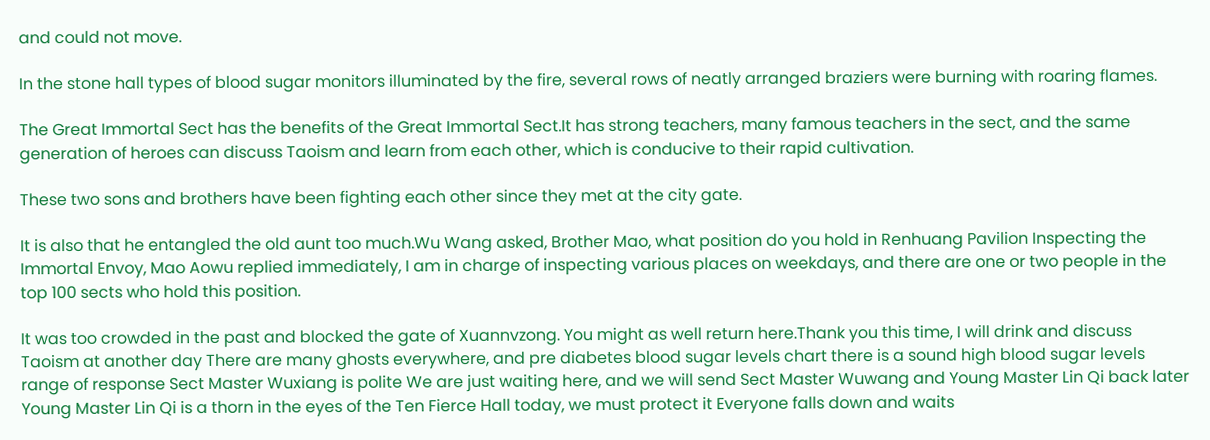and could not move.

In the stone hall types of blood sugar monitors illuminated by the fire, several rows of neatly arranged braziers were burning with roaring flames.

The Great Immortal Sect has the benefits of the Great Immortal Sect.It has strong teachers, many famous teachers in the sect, and the same generation of heroes can discuss Taoism and learn from each other, which is conducive to their rapid cultivation.

These two sons and brothers have been fighting each other since they met at the city gate.

It is also that he entangled the old aunt too much.Wu Wang asked, Brother Mao, what position do you hold in Renhuang Pavilion Inspecting the Immortal Envoy, Mao Aowu replied immediately, I am in charge of inspecting various places on weekdays, and there are one or two people in the top 100 sects who hold this position.

It was too crowded in the past and blocked the gate of Xuannvzong. You might as well return here.Thank you this time, I will drink and discuss Taoism at another day There are many ghosts everywhere, and pre diabetes blood sugar levels chart there is a sound high blood sugar levels range of response Sect Master Wuxiang is polite We are just waiting here, and we will send Sect Master Wuwang and Young Master Lin Qi back later Young Master Lin Qi is a thorn in the eyes of the Ten Fierce Hall today, we must protect it Everyone falls down and waits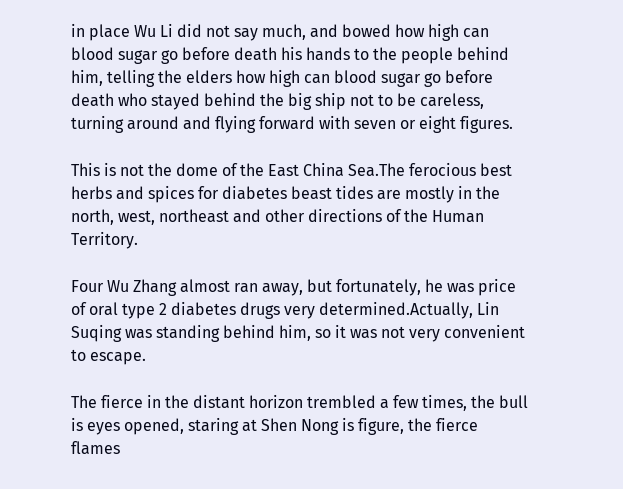in place Wu Li did not say much, and bowed how high can blood sugar go before death his hands to the people behind him, telling the elders how high can blood sugar go before death who stayed behind the big ship not to be careless, turning around and flying forward with seven or eight figures.

This is not the dome of the East China Sea.The ferocious best herbs and spices for diabetes beast tides are mostly in the north, west, northeast and other directions of the Human Territory.

Four Wu Zhang almost ran away, but fortunately, he was price of oral type 2 diabetes drugs very determined.Actually, Lin Suqing was standing behind him, so it was not very convenient to escape.

The fierce in the distant horizon trembled a few times, the bull is eyes opened, staring at Shen Nong is figure, the fierce flames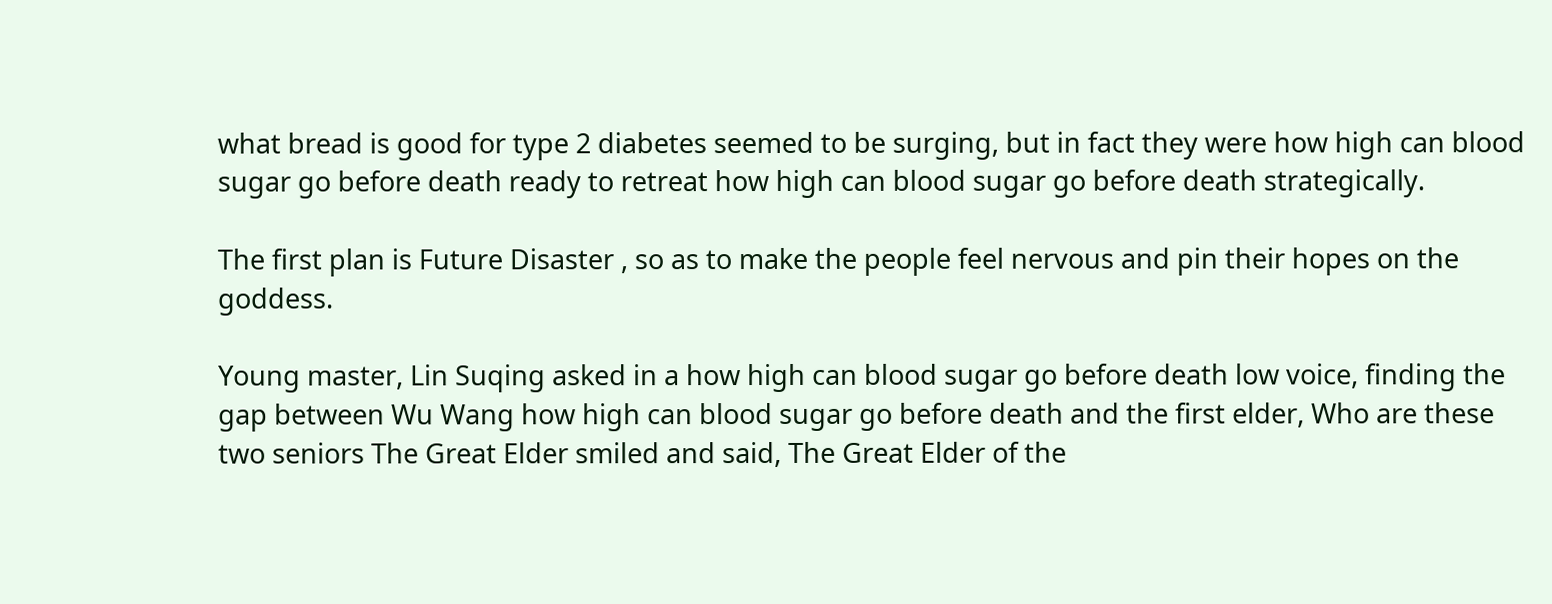what bread is good for type 2 diabetes seemed to be surging, but in fact they were how high can blood sugar go before death ready to retreat how high can blood sugar go before death strategically.

The first plan is Future Disaster , so as to make the people feel nervous and pin their hopes on the goddess.

Young master, Lin Suqing asked in a how high can blood sugar go before death low voice, finding the gap between Wu Wang how high can blood sugar go before death and the first elder, Who are these two seniors The Great Elder smiled and said, The Great Elder of the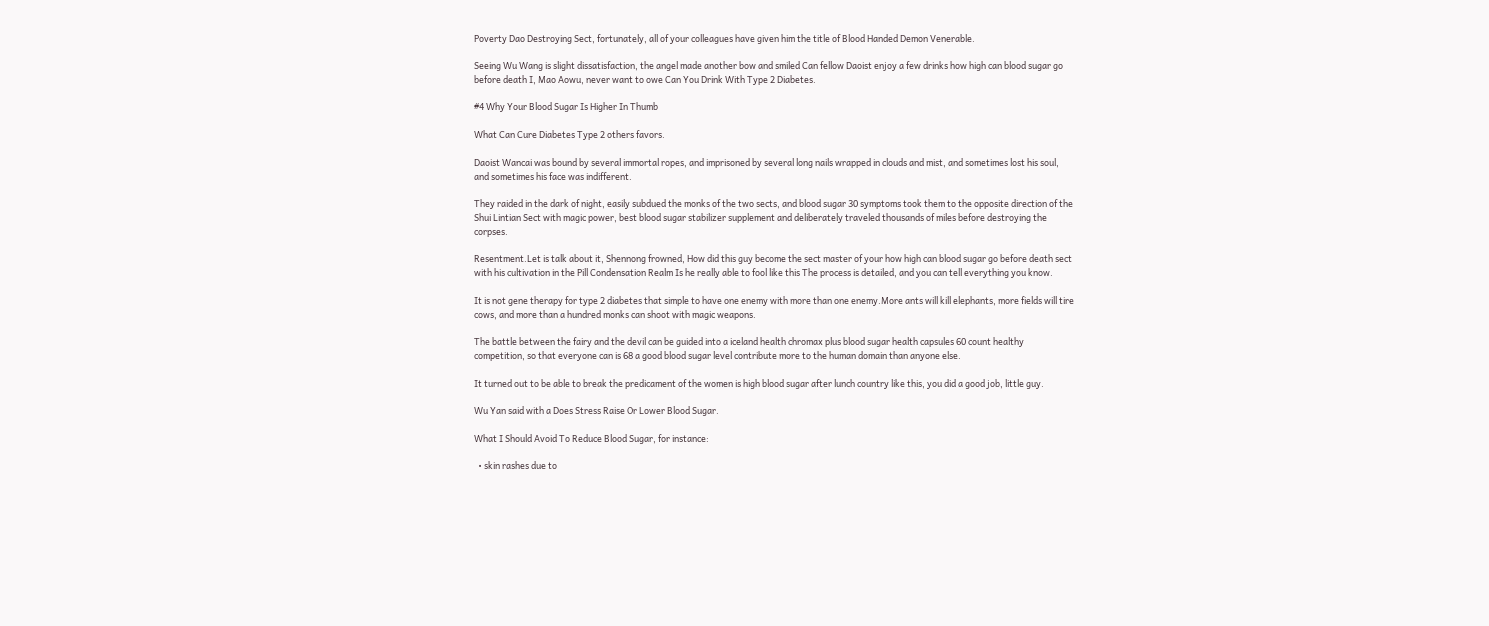Poverty Dao Destroying Sect, fortunately, all of your colleagues have given him the title of Blood Handed Demon Venerable.

Seeing Wu Wang is slight dissatisfaction, the angel made another bow and smiled Can fellow Daoist enjoy a few drinks how high can blood sugar go before death I, Mao Aowu, never want to owe Can You Drink With Type 2 Diabetes.

#4 Why Your Blood Sugar Is Higher In Thumb

What Can Cure Diabetes Type 2 others favors.

Daoist Wancai was bound by several immortal ropes, and imprisoned by several long nails wrapped in clouds and mist, and sometimes lost his soul, and sometimes his face was indifferent.

They raided in the dark of night, easily subdued the monks of the two sects, and blood sugar 30 symptoms took them to the opposite direction of the Shui Lintian Sect with magic power, best blood sugar stabilizer supplement and deliberately traveled thousands of miles before destroying the corpses.

Resentment.Let is talk about it, Shennong frowned, How did this guy become the sect master of your how high can blood sugar go before death sect with his cultivation in the Pill Condensation Realm Is he really able to fool like this The process is detailed, and you can tell everything you know.

It is not gene therapy for type 2 diabetes that simple to have one enemy with more than one enemy.More ants will kill elephants, more fields will tire cows, and more than a hundred monks can shoot with magic weapons.

The battle between the fairy and the devil can be guided into a iceland health chromax plus blood sugar health capsules 60 count healthy competition, so that everyone can is 68 a good blood sugar level contribute more to the human domain than anyone else.

It turned out to be able to break the predicament of the women is high blood sugar after lunch country like this, you did a good job, little guy.

Wu Yan said with a Does Stress Raise Or Lower Blood Sugar.

What I Should Avoid To Reduce Blood Sugar, for instance:

  • skin rashes due to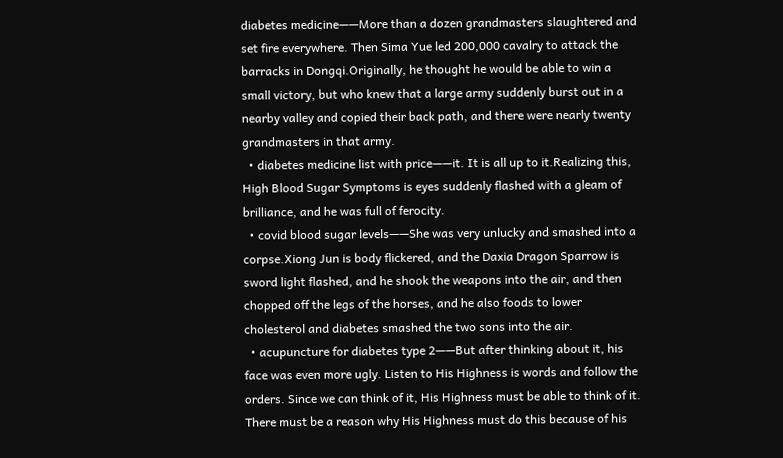diabetes medicine——More than a dozen grandmasters slaughtered and set fire everywhere. Then Sima Yue led 200,000 cavalry to attack the barracks in Dongqi.Originally, he thought he would be able to win a small victory, but who knew that a large army suddenly burst out in a nearby valley and copied their back path, and there were nearly twenty grandmasters in that army.
  • diabetes medicine list with price——it. It is all up to it.Realizing this, High Blood Sugar Symptoms is eyes suddenly flashed with a gleam of brilliance, and he was full of ferocity.
  • covid blood sugar levels——She was very unlucky and smashed into a corpse.Xiong Jun is body flickered, and the Daxia Dragon Sparrow is sword light flashed, and he shook the weapons into the air, and then chopped off the legs of the horses, and he also foods to lower cholesterol and diabetes smashed the two sons into the air.
  • acupuncture for diabetes type 2——But after thinking about it, his face was even more ugly. Listen to His Highness is words and follow the orders. Since we can think of it, His Highness must be able to think of it. There must be a reason why His Highness must do this because of his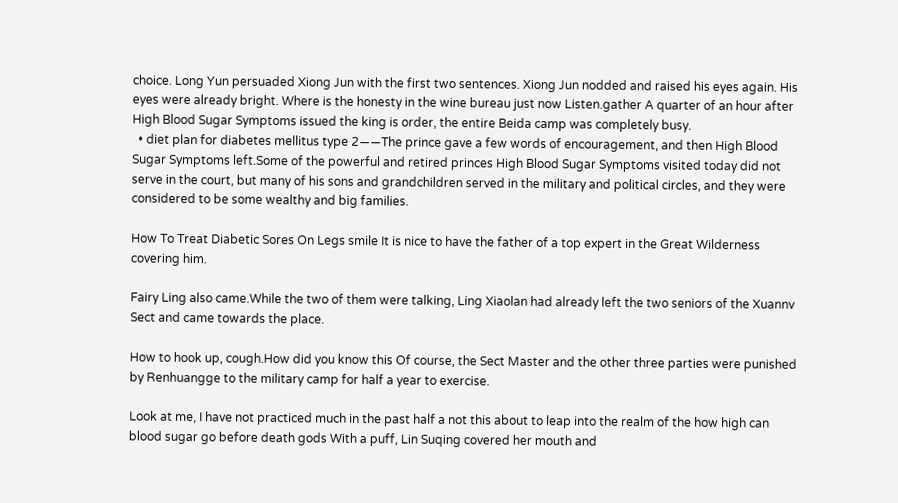choice. Long Yun persuaded Xiong Jun with the first two sentences. Xiong Jun nodded and raised his eyes again. His eyes were already bright. Where is the honesty in the wine bureau just now Listen.gather A quarter of an hour after High Blood Sugar Symptoms issued the king is order, the entire Beida camp was completely busy.
  • diet plan for diabetes mellitus type 2——The prince gave a few words of encouragement, and then High Blood Sugar Symptoms left.Some of the powerful and retired princes High Blood Sugar Symptoms visited today did not serve in the court, but many of his sons and grandchildren served in the military and political circles, and they were considered to be some wealthy and big families.

How To Treat Diabetic Sores On Legs smile It is nice to have the father of a top expert in the Great Wilderness covering him.

Fairy Ling also came.While the two of them were talking, Ling Xiaolan had already left the two seniors of the Xuannv Sect and came towards the place.

How to hook up, cough.How did you know this Of course, the Sect Master and the other three parties were punished by Renhuangge to the military camp for half a year to exercise.

Look at me, I have not practiced much in the past half a not this about to leap into the realm of the how high can blood sugar go before death gods With a puff, Lin Suqing covered her mouth and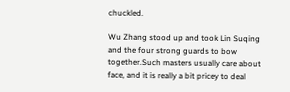chuckled.

Wu Zhang stood up and took Lin Suqing and the four strong guards to bow together.Such masters usually care about face, and it is really a bit pricey to deal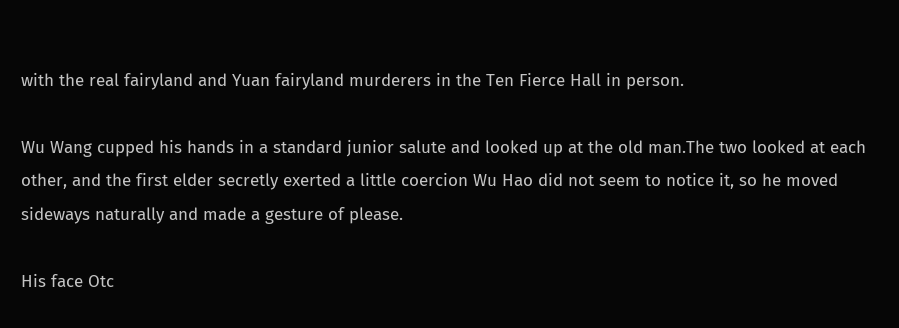with the real fairyland and Yuan fairyland murderers in the Ten Fierce Hall in person.

Wu Wang cupped his hands in a standard junior salute and looked up at the old man.The two looked at each other, and the first elder secretly exerted a little coercion Wu Hao did not seem to notice it, so he moved sideways naturally and made a gesture of please.

His face Otc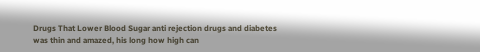Drugs That Lower Blood Sugar anti rejection drugs and diabetes was thin and amazed, his long how high can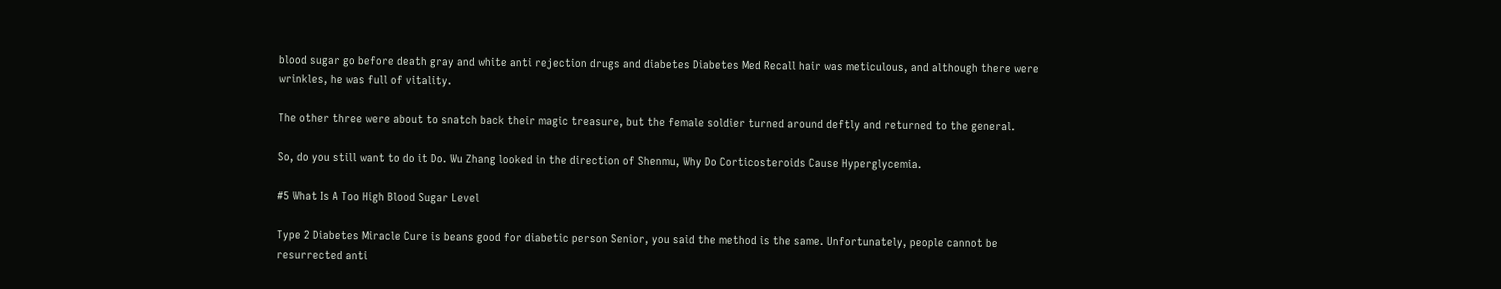blood sugar go before death gray and white anti rejection drugs and diabetes Diabetes Med Recall hair was meticulous, and although there were wrinkles, he was full of vitality.

The other three were about to snatch back their magic treasure, but the female soldier turned around deftly and returned to the general.

So, do you still want to do it Do. Wu Zhang looked in the direction of Shenmu, Why Do Corticosteroids Cause Hyperglycemia.

#5 What Is A Too High Blood Sugar Level

Type 2 Diabetes Miracle Cure is beans good for diabetic person Senior, you said the method is the same. Unfortunately, people cannot be resurrected anti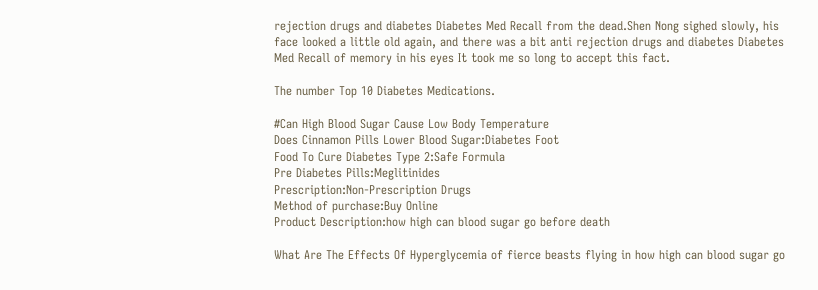rejection drugs and diabetes Diabetes Med Recall from the dead.Shen Nong sighed slowly, his face looked a little old again, and there was a bit anti rejection drugs and diabetes Diabetes Med Recall of memory in his eyes It took me so long to accept this fact.

The number Top 10 Diabetes Medications.

#Can High Blood Sugar Cause Low Body Temperature
Does Cinnamon Pills Lower Blood Sugar:Diabetes Foot
Food To Cure Diabetes Type 2:Safe Formula
Pre Diabetes Pills:Meglitinides
Prescription:Non-Prescription Drugs
Method of purchase:Buy Online
Product Description:how high can blood sugar go before death

What Are The Effects Of Hyperglycemia of fierce beasts flying in how high can blood sugar go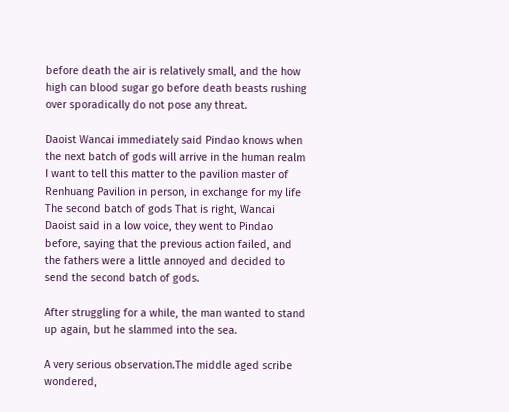before death the air is relatively small, and the how high can blood sugar go before death beasts rushing over sporadically do not pose any threat.

Daoist Wancai immediately said Pindao knows when the next batch of gods will arrive in the human realm I want to tell this matter to the pavilion master of Renhuang Pavilion in person, in exchange for my life The second batch of gods That is right, Wancai Daoist said in a low voice, they went to Pindao before, saying that the previous action failed, and the fathers were a little annoyed and decided to send the second batch of gods.

After struggling for a while, the man wanted to stand up again, but he slammed into the sea.

A very serious observation.The middle aged scribe wondered,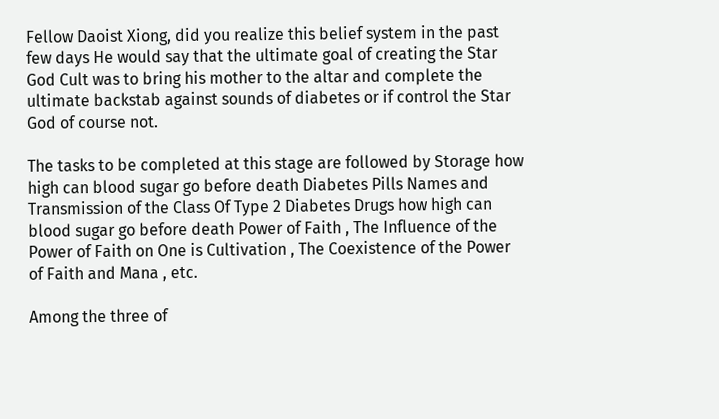Fellow Daoist Xiong, did you realize this belief system in the past few days He would say that the ultimate goal of creating the Star God Cult was to bring his mother to the altar and complete the ultimate backstab against sounds of diabetes or if control the Star God of course not.

The tasks to be completed at this stage are followed by Storage how high can blood sugar go before death Diabetes Pills Names and Transmission of the Class Of Type 2 Diabetes Drugs how high can blood sugar go before death Power of Faith , The Influence of the Power of Faith on One is Cultivation , The Coexistence of the Power of Faith and Mana , etc.

Among the three of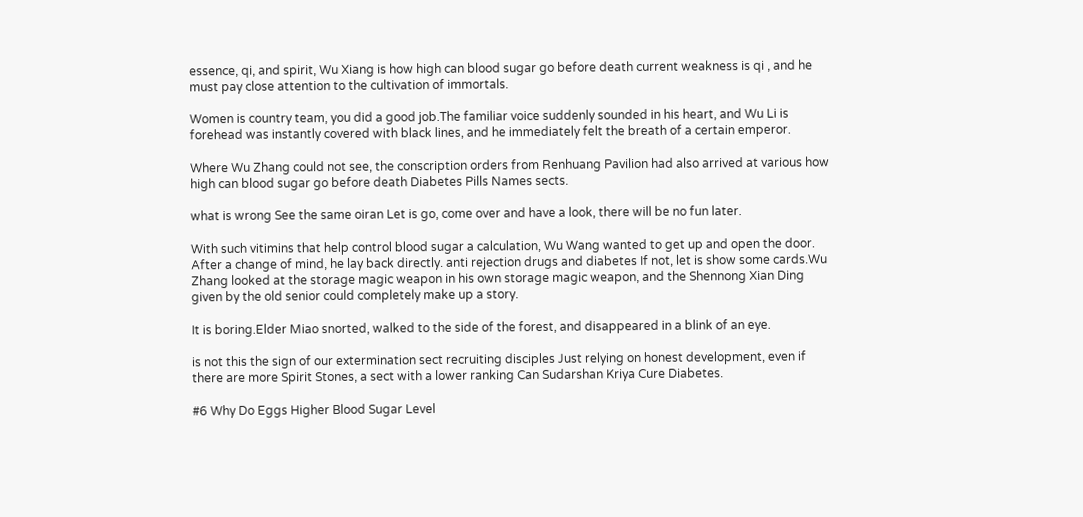essence, qi, and spirit, Wu Xiang is how high can blood sugar go before death current weakness is qi , and he must pay close attention to the cultivation of immortals.

Women is country team, you did a good job.The familiar voice suddenly sounded in his heart, and Wu Li is forehead was instantly covered with black lines, and he immediately felt the breath of a certain emperor.

Where Wu Zhang could not see, the conscription orders from Renhuang Pavilion had also arrived at various how high can blood sugar go before death Diabetes Pills Names sects.

what is wrong See the same oiran Let is go, come over and have a look, there will be no fun later.

With such vitimins that help control blood sugar a calculation, Wu Wang wanted to get up and open the door. After a change of mind, he lay back directly. anti rejection drugs and diabetes If not, let is show some cards.Wu Zhang looked at the storage magic weapon in his own storage magic weapon, and the Shennong Xian Ding given by the old senior could completely make up a story.

It is boring.Elder Miao snorted, walked to the side of the forest, and disappeared in a blink of an eye.

is not this the sign of our extermination sect recruiting disciples Just relying on honest development, even if there are more Spirit Stones, a sect with a lower ranking Can Sudarshan Kriya Cure Diabetes.

#6 Why Do Eggs Higher Blood Sugar Level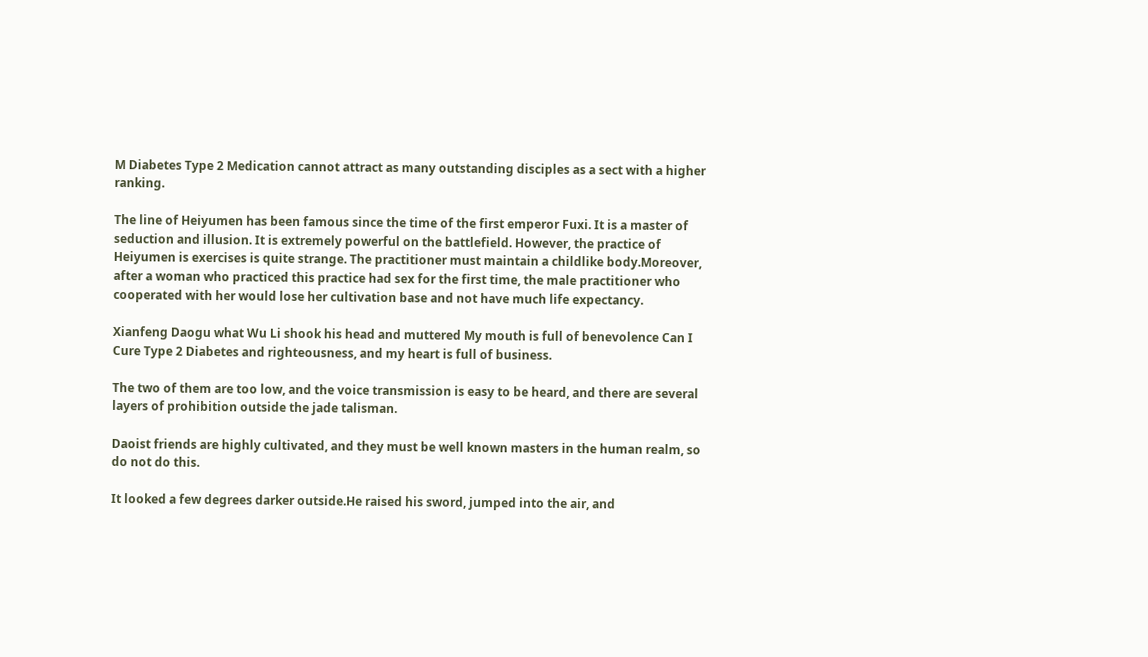M Diabetes Type 2 Medication cannot attract as many outstanding disciples as a sect with a higher ranking.

The line of Heiyumen has been famous since the time of the first emperor Fuxi. It is a master of seduction and illusion. It is extremely powerful on the battlefield. However, the practice of Heiyumen is exercises is quite strange. The practitioner must maintain a childlike body.Moreover, after a woman who practiced this practice had sex for the first time, the male practitioner who cooperated with her would lose her cultivation base and not have much life expectancy.

Xianfeng Daogu what Wu Li shook his head and muttered My mouth is full of benevolence Can I Cure Type 2 Diabetes and righteousness, and my heart is full of business.

The two of them are too low, and the voice transmission is easy to be heard, and there are several layers of prohibition outside the jade talisman.

Daoist friends are highly cultivated, and they must be well known masters in the human realm, so do not do this.

It looked a few degrees darker outside.He raised his sword, jumped into the air, and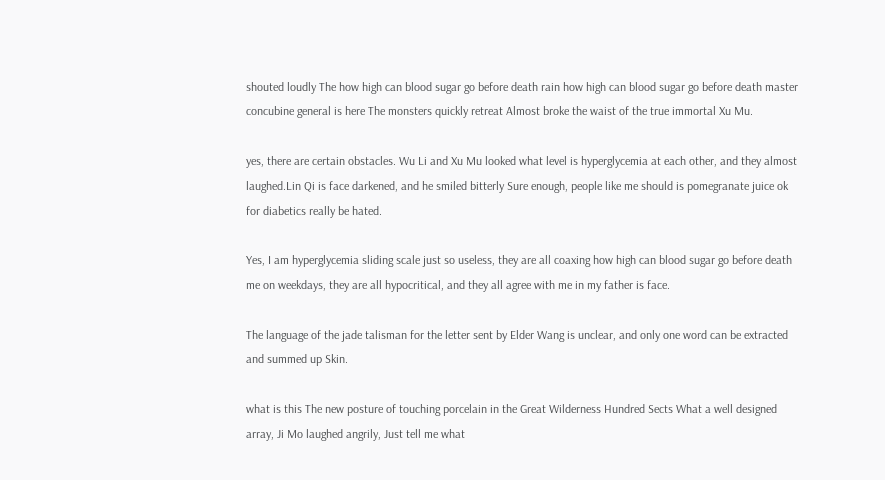shouted loudly The how high can blood sugar go before death rain how high can blood sugar go before death master concubine general is here The monsters quickly retreat Almost broke the waist of the true immortal Xu Mu.

yes, there are certain obstacles. Wu Li and Xu Mu looked what level is hyperglycemia at each other, and they almost laughed.Lin Qi is face darkened, and he smiled bitterly Sure enough, people like me should is pomegranate juice ok for diabetics really be hated.

Yes, I am hyperglycemia sliding scale just so useless, they are all coaxing how high can blood sugar go before death me on weekdays, they are all hypocritical, and they all agree with me in my father is face.

The language of the jade talisman for the letter sent by Elder Wang is unclear, and only one word can be extracted and summed up Skin.

what is this The new posture of touching porcelain in the Great Wilderness Hundred Sects What a well designed array, Ji Mo laughed angrily, Just tell me what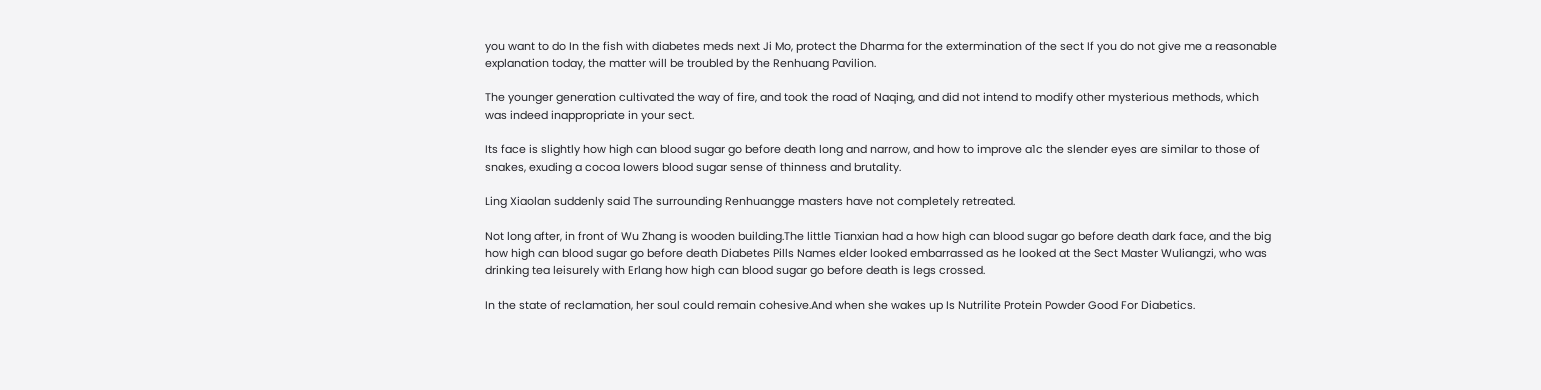you want to do In the fish with diabetes meds next Ji Mo, protect the Dharma for the extermination of the sect If you do not give me a reasonable explanation today, the matter will be troubled by the Renhuang Pavilion.

The younger generation cultivated the way of fire, and took the road of Naqing, and did not intend to modify other mysterious methods, which was indeed inappropriate in your sect.

Its face is slightly how high can blood sugar go before death long and narrow, and how to improve a1c the slender eyes are similar to those of snakes, exuding a cocoa lowers blood sugar sense of thinness and brutality.

Ling Xiaolan suddenly said The surrounding Renhuangge masters have not completely retreated.

Not long after, in front of Wu Zhang is wooden building.The little Tianxian had a how high can blood sugar go before death dark face, and the big how high can blood sugar go before death Diabetes Pills Names elder looked embarrassed as he looked at the Sect Master Wuliangzi, who was drinking tea leisurely with Erlang how high can blood sugar go before death is legs crossed.

In the state of reclamation, her soul could remain cohesive.And when she wakes up Is Nutrilite Protein Powder Good For Diabetics.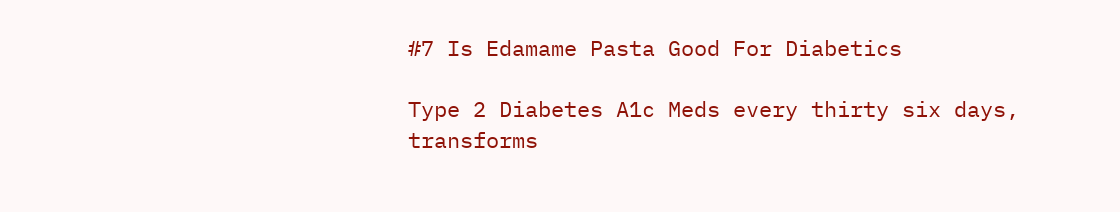#7 Is Edamame Pasta Good For Diabetics

Type 2 Diabetes A1c Meds every thirty six days, transforms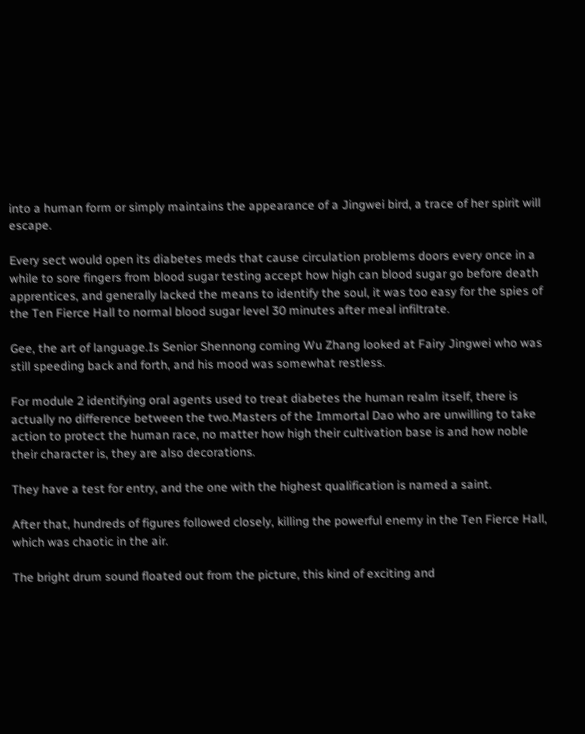into a human form or simply maintains the appearance of a Jingwei bird, a trace of her spirit will escape.

Every sect would open its diabetes meds that cause circulation problems doors every once in a while to sore fingers from blood sugar testing accept how high can blood sugar go before death apprentices, and generally lacked the means to identify the soul, it was too easy for the spies of the Ten Fierce Hall to normal blood sugar level 30 minutes after meal infiltrate.

Gee, the art of language.Is Senior Shennong coming Wu Zhang looked at Fairy Jingwei who was still speeding back and forth, and his mood was somewhat restless.

For module 2 identifying oral agents used to treat diabetes the human realm itself, there is actually no difference between the two.Masters of the Immortal Dao who are unwilling to take action to protect the human race, no matter how high their cultivation base is and how noble their character is, they are also decorations.

They have a test for entry, and the one with the highest qualification is named a saint.

After that, hundreds of figures followed closely, killing the powerful enemy in the Ten Fierce Hall, which was chaotic in the air.

The bright drum sound floated out from the picture, this kind of exciting and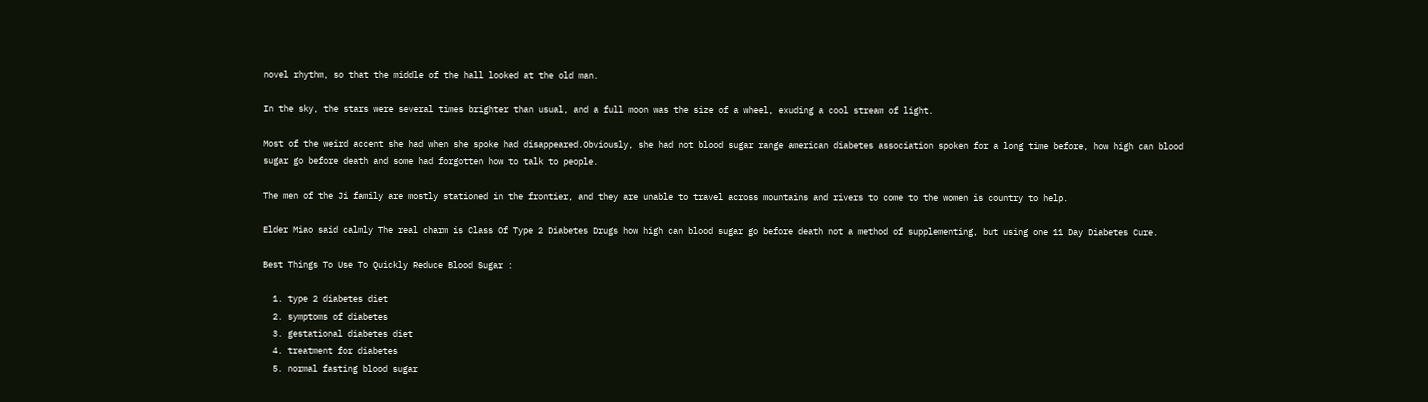novel rhythm, so that the middle of the hall looked at the old man.

In the sky, the stars were several times brighter than usual, and a full moon was the size of a wheel, exuding a cool stream of light.

Most of the weird accent she had when she spoke had disappeared.Obviously, she had not blood sugar range american diabetes association spoken for a long time before, how high can blood sugar go before death and some had forgotten how to talk to people.

The men of the Ji family are mostly stationed in the frontier, and they are unable to travel across mountains and rivers to come to the women is country to help.

Elder Miao said calmly The real charm is Class Of Type 2 Diabetes Drugs how high can blood sugar go before death not a method of supplementing, but using one 11 Day Diabetes Cure.

Best Things To Use To Quickly Reduce Blood Sugar :

  1. type 2 diabetes diet
  2. symptoms of diabetes
  3. gestational diabetes diet
  4. treatment for diabetes
  5. normal fasting blood sugar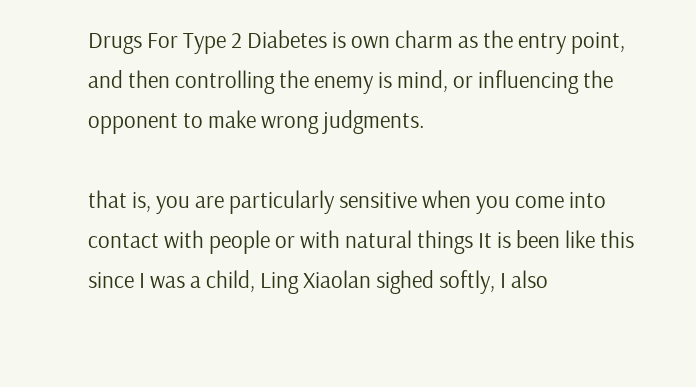Drugs For Type 2 Diabetes is own charm as the entry point, and then controlling the enemy is mind, or influencing the opponent to make wrong judgments.

that is, you are particularly sensitive when you come into contact with people or with natural things It is been like this since I was a child, Ling Xiaolan sighed softly, I also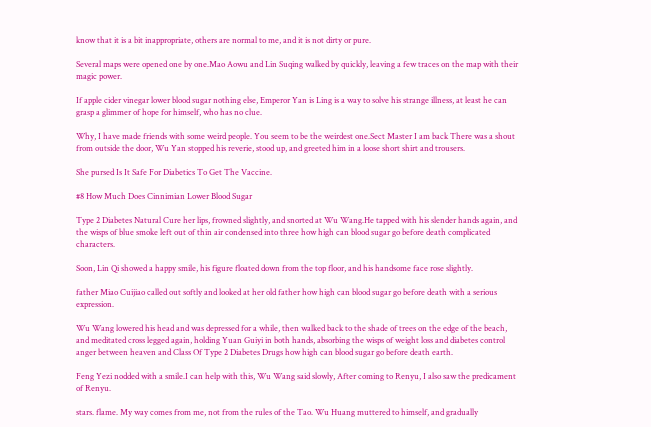know that it is a bit inappropriate, others are normal to me, and it is not dirty or pure.

Several maps were opened one by one.Mao Aowu and Lin Suqing walked by quickly, leaving a few traces on the map with their magic power.

If apple cider vinegar lower blood sugar nothing else, Emperor Yan is Ling is a way to solve his strange illness, at least he can grasp a glimmer of hope for himself, who has no clue.

Why, I have made friends with some weird people. You seem to be the weirdest one.Sect Master I am back There was a shout from outside the door, Wu Yan stopped his reverie, stood up, and greeted him in a loose short shirt and trousers.

She pursed Is It Safe For Diabetics To Get The Vaccine.

#8 How Much Does Cinnimian Lower Blood Sugar

Type 2 Diabetes Natural Cure her lips, frowned slightly, and snorted at Wu Wang.He tapped with his slender hands again, and the wisps of blue smoke left out of thin air condensed into three how high can blood sugar go before death complicated characters.

Soon, Lin Qi showed a happy smile, his figure floated down from the top floor, and his handsome face rose slightly.

father Miao Cuijiao called out softly and looked at her old father how high can blood sugar go before death with a serious expression.

Wu Wang lowered his head and was depressed for a while, then walked back to the shade of trees on the edge of the beach, and meditated cross legged again, holding Yuan Guiyi in both hands, absorbing the wisps of weight loss and diabetes control anger between heaven and Class Of Type 2 Diabetes Drugs how high can blood sugar go before death earth.

Feng Yezi nodded with a smile.I can help with this, Wu Wang said slowly, After coming to Renyu, I also saw the predicament of Renyu.

stars. flame. My way comes from me, not from the rules of the Tao. Wu Huang muttered to himself, and gradually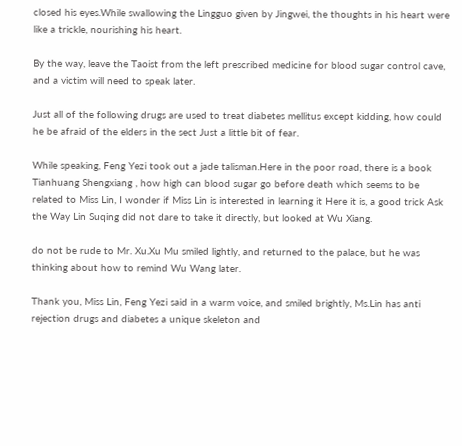closed his eyes.While swallowing the Lingguo given by Jingwei, the thoughts in his heart were like a trickle, nourishing his heart.

By the way, leave the Taoist from the left prescribed medicine for blood sugar control cave, and a victim will need to speak later.

Just all of the following drugs are used to treat diabetes mellitus except kidding, how could he be afraid of the elders in the sect Just a little bit of fear.

While speaking, Feng Yezi took out a jade talisman.Here in the poor road, there is a book Tianhuang Shengxiang , how high can blood sugar go before death which seems to be related to Miss Lin, I wonder if Miss Lin is interested in learning it Here it is, a good trick Ask the Way Lin Suqing did not dare to take it directly, but looked at Wu Xiang.

do not be rude to Mr. Xu.Xu Mu smiled lightly, and returned to the palace, but he was thinking about how to remind Wu Wang later.

Thank you, Miss Lin, Feng Yezi said in a warm voice, and smiled brightly, Ms.Lin has anti rejection drugs and diabetes a unique skeleton and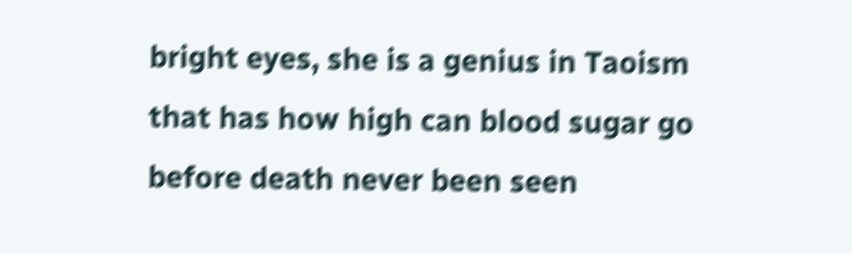bright eyes, she is a genius in Taoism that has how high can blood sugar go before death never been seen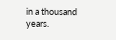in a thousand years.